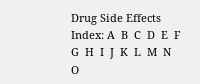Drug Side Effects Index: A  B  C  D  E  F  G  H  I  J  K  L  M  N  O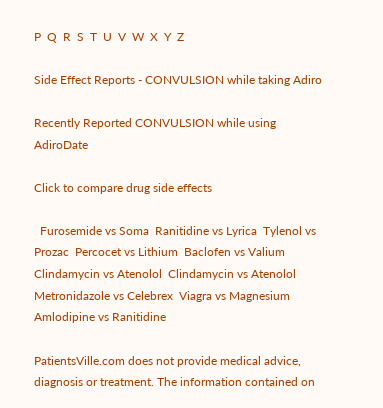P  Q  R  S  T  U  V  W  X  Y  Z

Side Effect Reports - CONVULSION while taking Adiro

Recently Reported CONVULSION while using AdiroDate

Click to compare drug side effects

  Furosemide vs Soma  Ranitidine vs Lyrica  Tylenol vs Prozac  Percocet vs Lithium  Baclofen vs Valium  Clindamycin vs Atenolol  Clindamycin vs Atenolol  Metronidazole vs Celebrex  Viagra vs Magnesium  Amlodipine vs Ranitidine

PatientsVille.com does not provide medical advice, diagnosis or treatment. The information contained on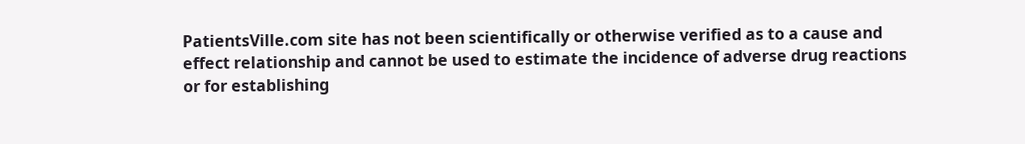PatientsVille.com site has not been scientifically or otherwise verified as to a cause and effect relationship and cannot be used to estimate the incidence of adverse drug reactions or for establishing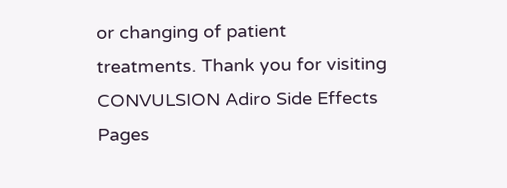or changing of patient treatments. Thank you for visiting CONVULSION Adiro Side Effects Pages